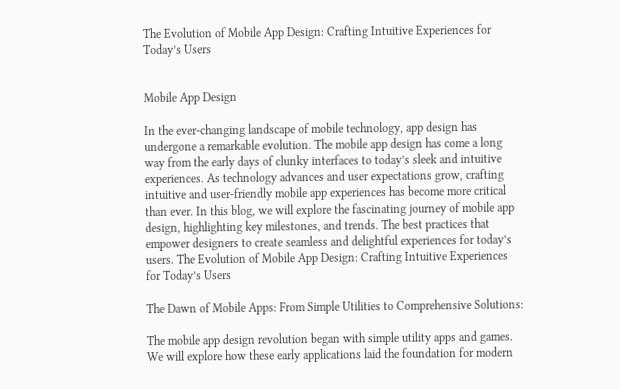The Evolution of Mobile App Design: Crafting Intuitive Experiences for Today’s Users


Mobile App Design

In the ever-changing landscape of mobile technology, app design has undergone a remarkable evolution. The mobile app design has come a long way from the early days of clunky interfaces to today’s sleek and intuitive experiences. As technology advances and user expectations grow, crafting intuitive and user-friendly mobile app experiences has become more critical than ever. In this blog, we will explore the fascinating journey of mobile app design, highlighting key milestones, and trends. The best practices that empower designers to create seamless and delightful experiences for today’s users. The Evolution of Mobile App Design: Crafting Intuitive Experiences for Today’s Users

The Dawn of Mobile Apps: From Simple Utilities to Comprehensive Solutions:

The mobile app design revolution began with simple utility apps and games. We will explore how these early applications laid the foundation for modern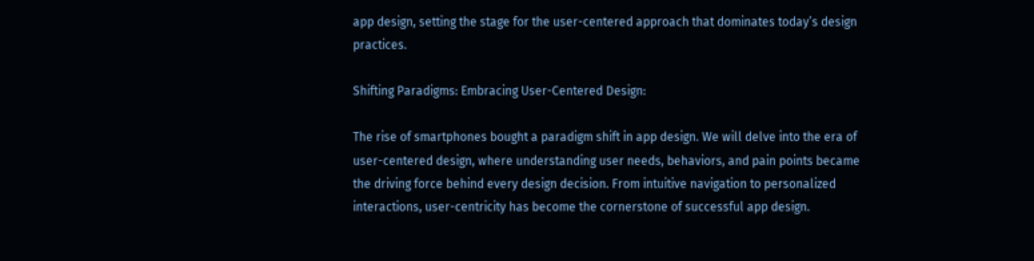app design, setting the stage for the user-centered approach that dominates today’s design practices.

Shifting Paradigms: Embracing User-Centered Design:

The rise of smartphones bought a paradigm shift in app design. We will delve into the era of user-centered design, where understanding user needs, behaviors, and pain points became the driving force behind every design decision. From intuitive navigation to personalized interactions, user-centricity has become the cornerstone of successful app design.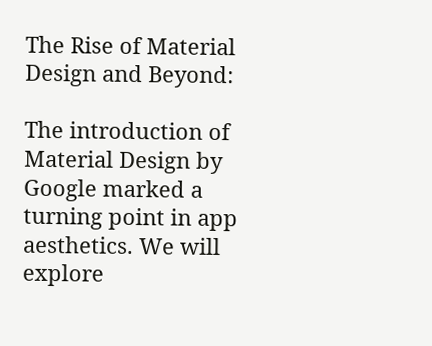The Rise of Material Design and Beyond:

The introduction of Material Design by Google marked a turning point in app aesthetics. We will explore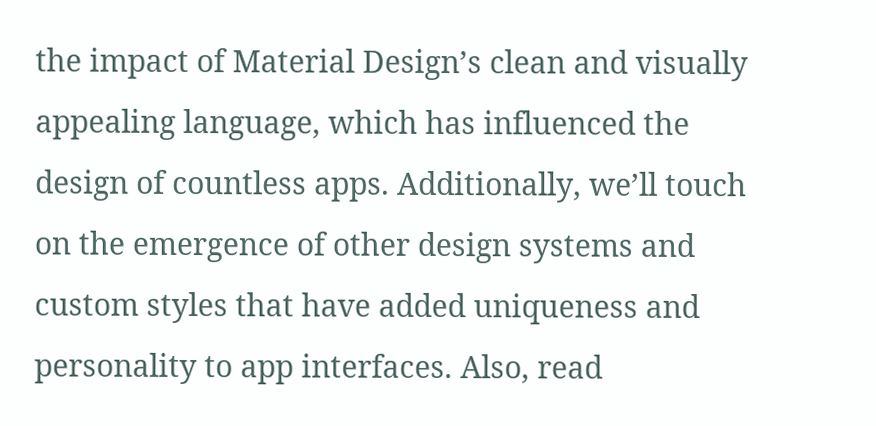the impact of Material Design’s clean and visually appealing language, which has influenced the design of countless apps. Additionally, we’ll touch on the emergence of other design systems and custom styles that have added uniqueness and personality to app interfaces. Also, read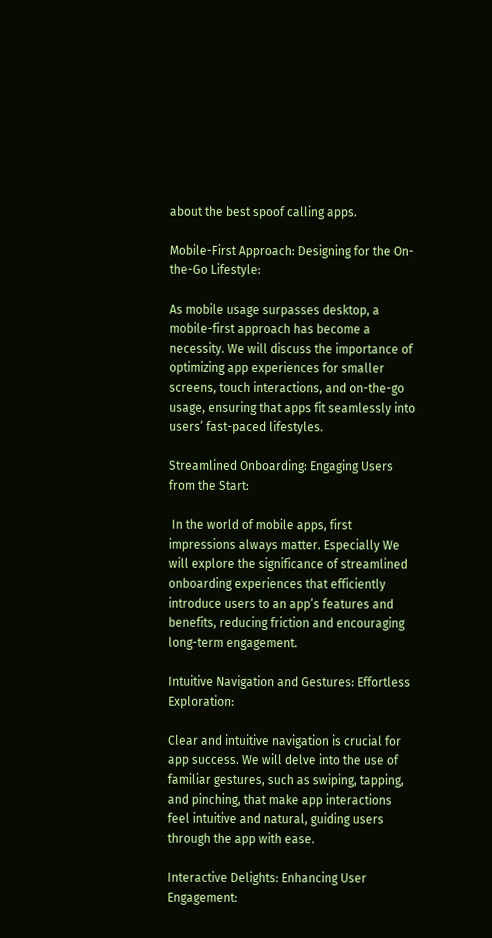about the best spoof calling apps.

Mobile-First Approach: Designing for the On-the-Go Lifestyle:

As mobile usage surpasses desktop, a mobile-first approach has become a necessity. We will discuss the importance of optimizing app experiences for smaller screens, touch interactions, and on-the-go usage, ensuring that apps fit seamlessly into users’ fast-paced lifestyles.

Streamlined Onboarding: Engaging Users from the Start:

 In the world of mobile apps, first impressions always matter. Especially We will explore the significance of streamlined onboarding experiences that efficiently introduce users to an app’s features and benefits, reducing friction and encouraging long-term engagement.

Intuitive Navigation and Gestures: Effortless Exploration:

Clear and intuitive navigation is crucial for app success. We will delve into the use of familiar gestures, such as swiping, tapping, and pinching, that make app interactions feel intuitive and natural, guiding users through the app with ease.

Interactive Delights: Enhancing User Engagement: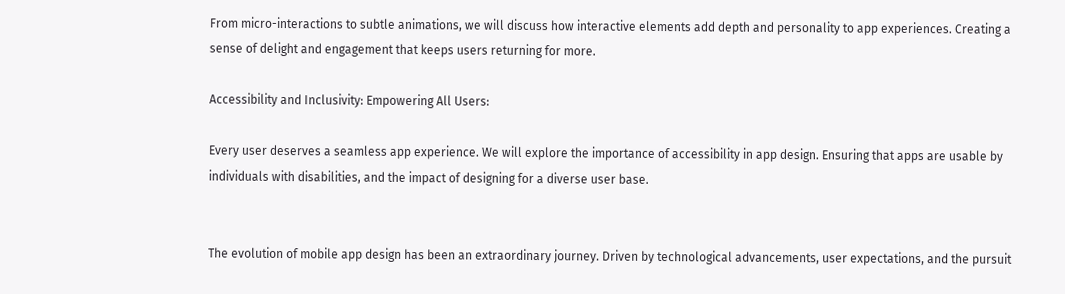From micro-interactions to subtle animations, we will discuss how interactive elements add depth and personality to app experiences. Creating a sense of delight and engagement that keeps users returning for more.

Accessibility and Inclusivity: Empowering All Users:

Every user deserves a seamless app experience. We will explore the importance of accessibility in app design. Ensuring that apps are usable by individuals with disabilities, and the impact of designing for a diverse user base.


The evolution of mobile app design has been an extraordinary journey. Driven by technological advancements, user expectations, and the pursuit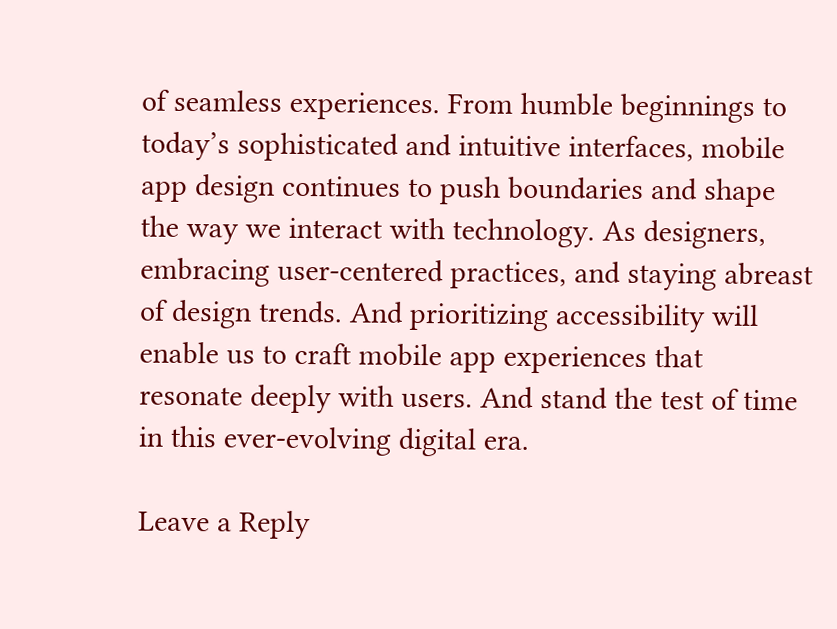of seamless experiences. From humble beginnings to today’s sophisticated and intuitive interfaces, mobile app design continues to push boundaries and shape the way we interact with technology. As designers, embracing user-centered practices, and staying abreast of design trends. And prioritizing accessibility will enable us to craft mobile app experiences that resonate deeply with users. And stand the test of time in this ever-evolving digital era.

Leave a Reply